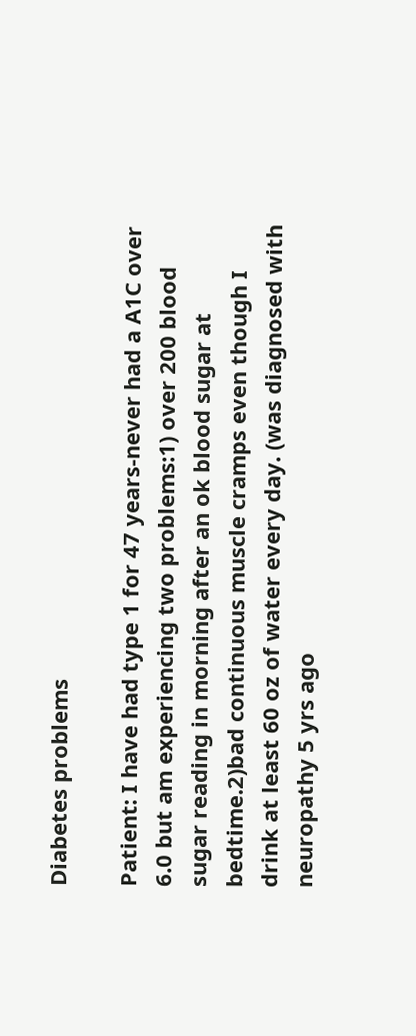Diabetes problems

Patient: I have had type 1 for 47 years-never had a A1C over 6.0 but am experiencing two problems:1) over 200 blood sugar reading in morning after an ok blood sugar at bedtime.2)bad continuous muscle cramps even though I drink at least 60 oz of water every day. (was diagnosed with neuropathy 5 yrs ago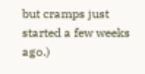but cramps just started a few weeks ago.)